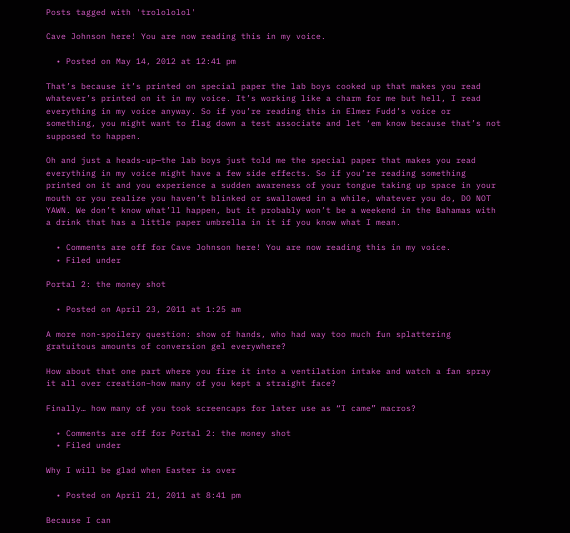Posts tagged with 'trolololol'

Cave Johnson here! You are now reading this in my voice.

  • Posted on May 14, 2012 at 12:41 pm

That’s because it’s printed on special paper the lab boys cooked up that makes you read whatever’s printed on it in my voice. It’s working like a charm for me but hell, I read everything in my voice anyway. So if you’re reading this in Elmer Fudd’s voice or something, you might want to flag down a test associate and let ‘em know because that’s not supposed to happen.

Oh and just a heads-up—the lab boys just told me the special paper that makes you read everything in my voice might have a few side effects. So if you’re reading something printed on it and you experience a sudden awareness of your tongue taking up space in your mouth or you realize you haven’t blinked or swallowed in a while, whatever you do, DO NOT YAWN. We don’t know what’ll happen, but it probably won’t be a weekend in the Bahamas with a drink that has a little paper umbrella in it if you know what I mean.

  • Comments are off for Cave Johnson here! You are now reading this in my voice.
  • Filed under

Portal 2: the money shot

  • Posted on April 23, 2011 at 1:25 am

A more non-spoilery question: show of hands, who had way too much fun splattering gratuitous amounts of conversion gel everywhere?

How about that one part where you fire it into a ventilation intake and watch a fan spray it all over creation–how many of you kept a straight face?

Finally… how many of you took screencaps for later use as “I came” macros?

  • Comments are off for Portal 2: the money shot
  • Filed under

Why I will be glad when Easter is over

  • Posted on April 21, 2011 at 8:41 pm

Because I can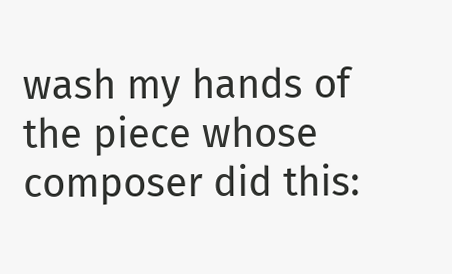wash my hands of the piece whose composer did this: